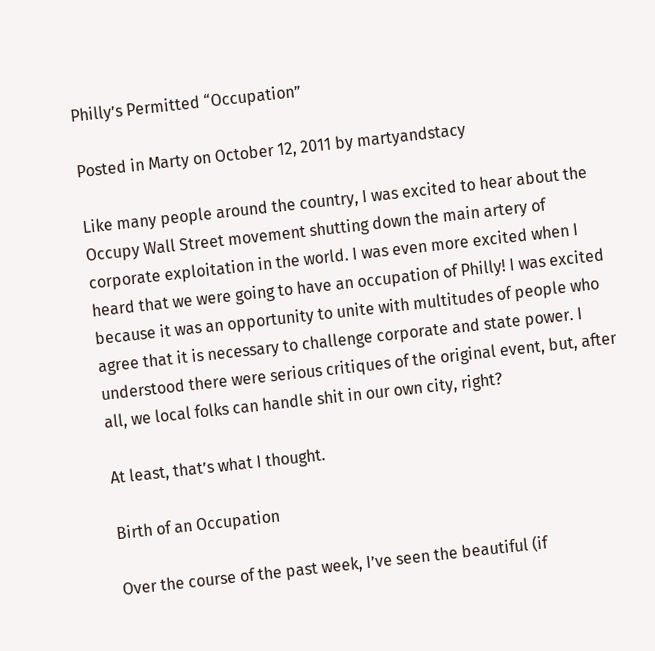Philly’s Permitted “Occupation”

Posted in Marty on October 12, 2011 by martyandstacy

Like many people around the country, I was excited to hear about the Occupy Wall Street movement shutting down the main artery of corporate exploitation in the world. I was even more excited when I heard that we were going to have an occupation of Philly! I was excited because it was an opportunity to unite with multitudes of people who agree that it is necessary to challenge corporate and state power. I understood there were serious critiques of the original event, but, after all, we local folks can handle shit in our own city, right?

At least, that’s what I thought.

Birth of an Occupation

Over the course of the past week, I’ve seen the beautiful (if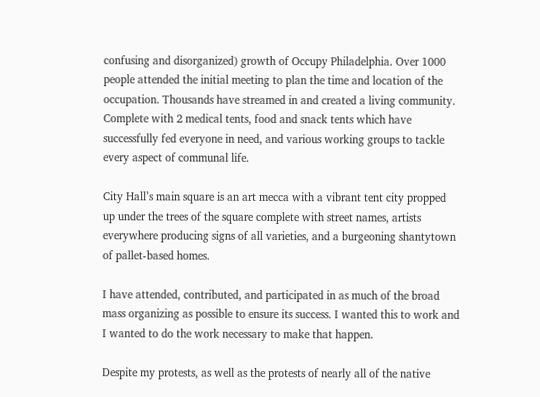confusing and disorganized) growth of Occupy Philadelphia. Over 1000 people attended the initial meeting to plan the time and location of the occupation. Thousands have streamed in and created a living community. Complete with 2 medical tents, food and snack tents which have successfully fed everyone in need, and various working groups to tackle every aspect of communal life.

City Hall’s main square is an art mecca with a vibrant tent city propped up under the trees of the square complete with street names, artists everywhere producing signs of all varieties, and a burgeoning shantytown of pallet-based homes.

I have attended, contributed, and participated in as much of the broad mass organizing as possible to ensure its success. I wanted this to work and I wanted to do the work necessary to make that happen.

Despite my protests, as well as the protests of nearly all of the native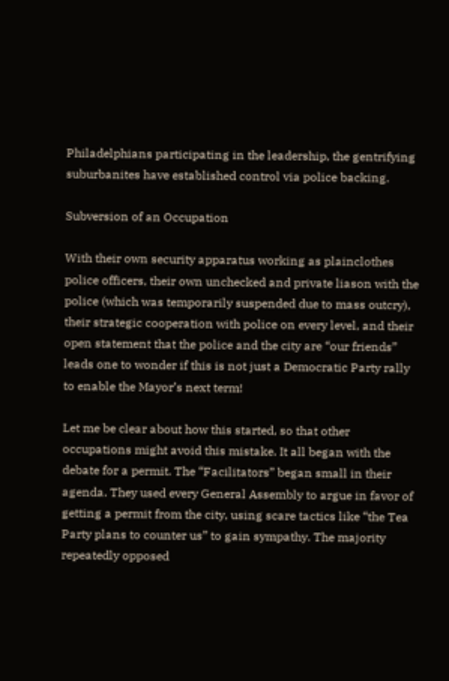Philadelphians participating in the leadership, the gentrifying suburbanites have established control via police backing.

Subversion of an Occupation

With their own security apparatus working as plainclothes police officers, their own unchecked and private liason with the police (which was temporarily suspended due to mass outcry), their strategic cooperation with police on every level, and their open statement that the police and the city are “our friends” leads one to wonder if this is not just a Democratic Party rally to enable the Mayor’s next term!

Let me be clear about how this started, so that other occupations might avoid this mistake. It all began with the debate for a permit. The “Facilitators” began small in their agenda. They used every General Assembly to argue in favor of getting a permit from the city, using scare tactics like “the Tea Party plans to counter us” to gain sympathy. The majority repeatedly opposed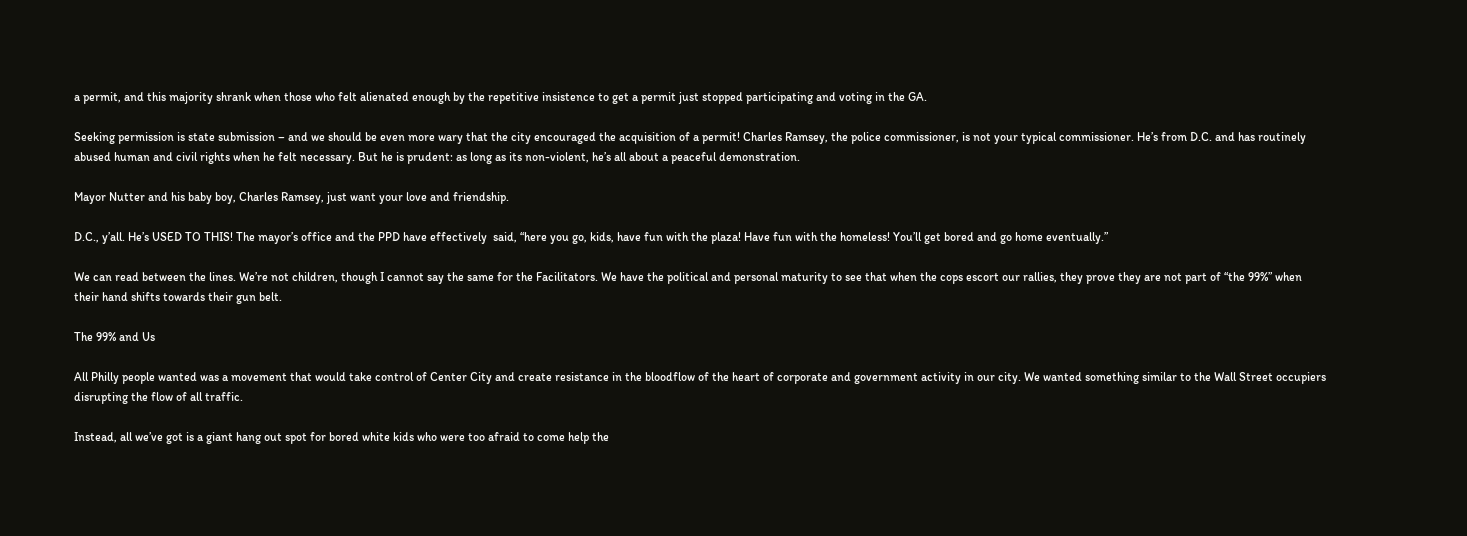a permit, and this majority shrank when those who felt alienated enough by the repetitive insistence to get a permit just stopped participating and voting in the GA.

Seeking permission is state submission – and we should be even more wary that the city encouraged the acquisition of a permit! Charles Ramsey, the police commissioner, is not your typical commissioner. He’s from D.C. and has routinely abused human and civil rights when he felt necessary. But he is prudent: as long as its non-violent, he’s all about a peaceful demonstration.

Mayor Nutter and his baby boy, Charles Ramsey, just want your love and friendship.

D.C., y’all. He’s USED TO THIS! The mayor’s office and the PPD have effectively  said, “here you go, kids, have fun with the plaza! Have fun with the homeless! You’ll get bored and go home eventually.”

We can read between the lines. We’re not children, though I cannot say the same for the Facilitators. We have the political and personal maturity to see that when the cops escort our rallies, they prove they are not part of “the 99%” when their hand shifts towards their gun belt.

The 99% and Us

All Philly people wanted was a movement that would take control of Center City and create resistance in the bloodflow of the heart of corporate and government activity in our city. We wanted something similar to the Wall Street occupiers disrupting the flow of all traffic.

Instead, all we’ve got is a giant hang out spot for bored white kids who were too afraid to come help the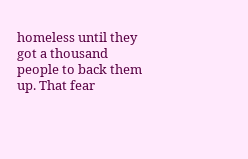homeless until they got a thousand people to back them up. That fear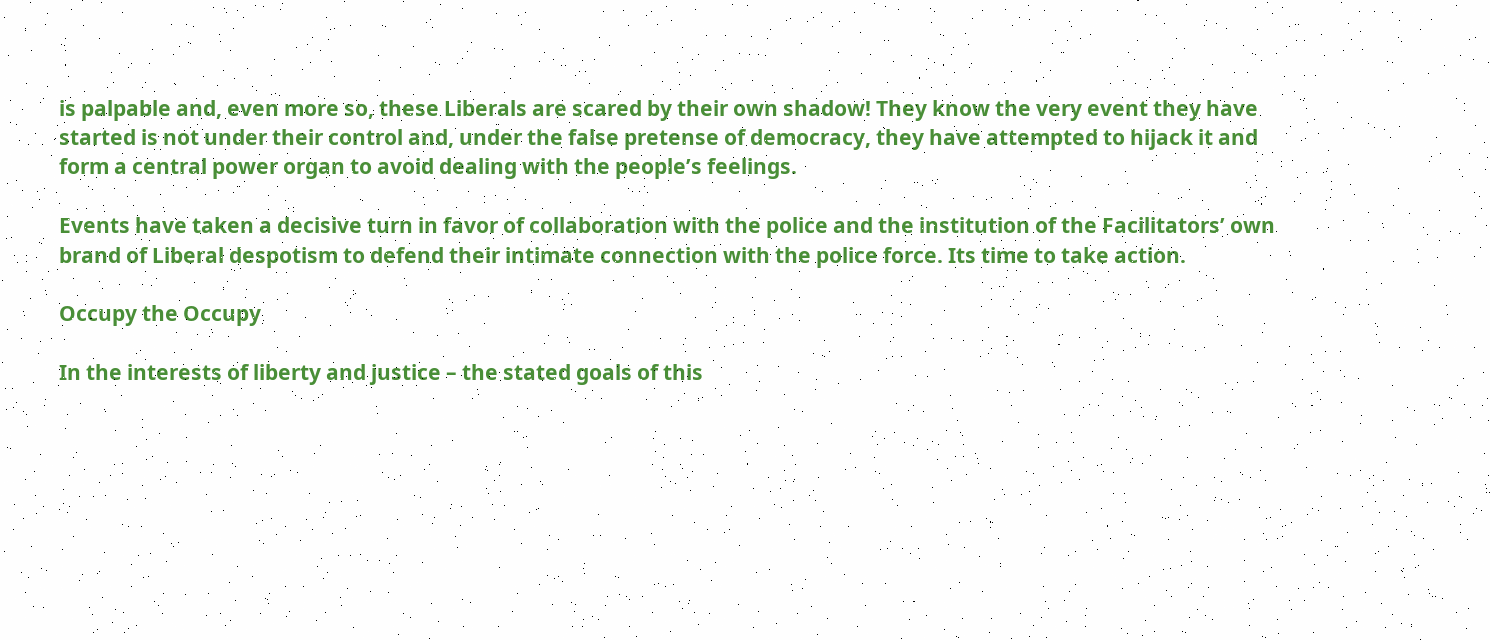is palpable and, even more so, these Liberals are scared by their own shadow! They know the very event they have started is not under their control and, under the false pretense of democracy, they have attempted to hijack it and form a central power organ to avoid dealing with the people’s feelings.

Events have taken a decisive turn in favor of collaboration with the police and the institution of the Facilitators’ own brand of Liberal despotism to defend their intimate connection with the police force. Its time to take action.

Occupy the Occupy

In the interests of liberty and justice – the stated goals of this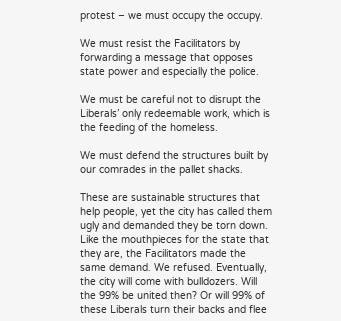protest – we must occupy the occupy.

We must resist the Facilitators by forwarding a message that opposes state power and especially the police.

We must be careful not to disrupt the Liberals’ only redeemable work, which is the feeding of the homeless.

We must defend the structures built by our comrades in the pallet shacks.

These are sustainable structures that help people, yet the city has called them ugly and demanded they be torn down. Like the mouthpieces for the state that they are, the Facilitators made the same demand. We refused. Eventually, the city will come with bulldozers. Will the 99% be united then? Or will 99% of these Liberals turn their backs and flee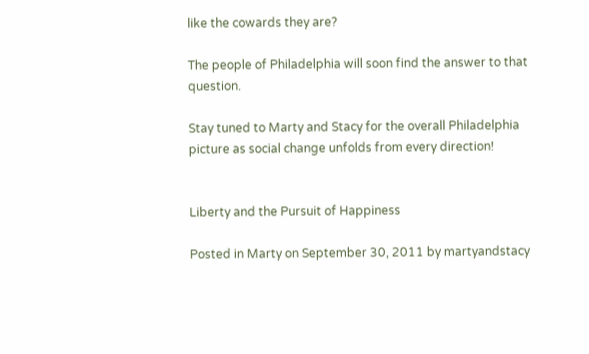like the cowards they are?

The people of Philadelphia will soon find the answer to that question.

Stay tuned to Marty and Stacy for the overall Philadelphia picture as social change unfolds from every direction!


Liberty and the Pursuit of Happiness

Posted in Marty on September 30, 2011 by martyandstacy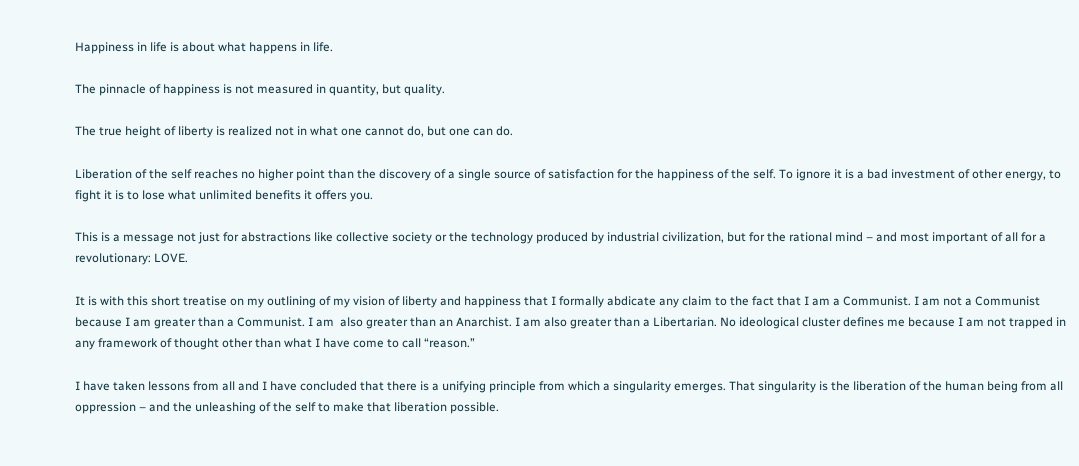Happiness in life is about what happens in life.

The pinnacle of happiness is not measured in quantity, but quality.

The true height of liberty is realized not in what one cannot do, but one can do.

Liberation of the self reaches no higher point than the discovery of a single source of satisfaction for the happiness of the self. To ignore it is a bad investment of other energy, to fight it is to lose what unlimited benefits it offers you.

This is a message not just for abstractions like collective society or the technology produced by industrial civilization, but for the rational mind – and most important of all for a revolutionary: LOVE.

It is with this short treatise on my outlining of my vision of liberty and happiness that I formally abdicate any claim to the fact that I am a Communist. I am not a Communist because I am greater than a Communist. I am  also greater than an Anarchist. I am also greater than a Libertarian. No ideological cluster defines me because I am not trapped in any framework of thought other than what I have come to call “reason.”

I have taken lessons from all and I have concluded that there is a unifying principle from which a singularity emerges. That singularity is the liberation of the human being from all oppression – and the unleashing of the self to make that liberation possible.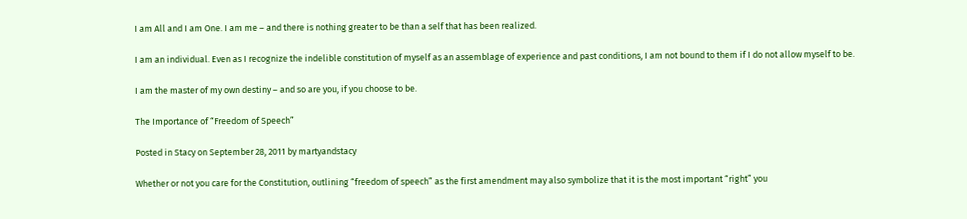I am All and I am One. I am me – and there is nothing greater to be than a self that has been realized.

I am an individual. Even as I recognize the indelible constitution of myself as an assemblage of experience and past conditions, I am not bound to them if I do not allow myself to be.

I am the master of my own destiny – and so are you, if you choose to be.

The Importance of “Freedom of Speech”

Posted in Stacy on September 28, 2011 by martyandstacy

Whether or not you care for the Constitution, outlining “freedom of speech” as the first amendment may also symbolize that it is the most important “right” you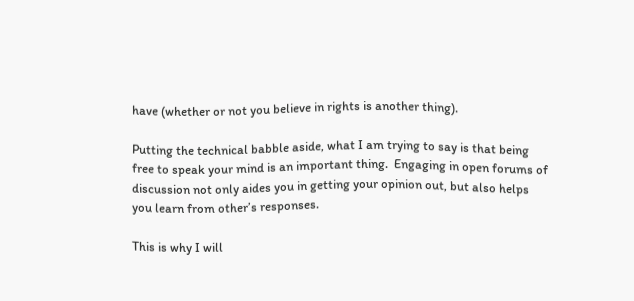have (whether or not you believe in rights is another thing).

Putting the technical babble aside, what I am trying to say is that being free to speak your mind is an important thing.  Engaging in open forums of discussion not only aides you in getting your opinion out, but also helps you learn from other’s responses.

This is why I will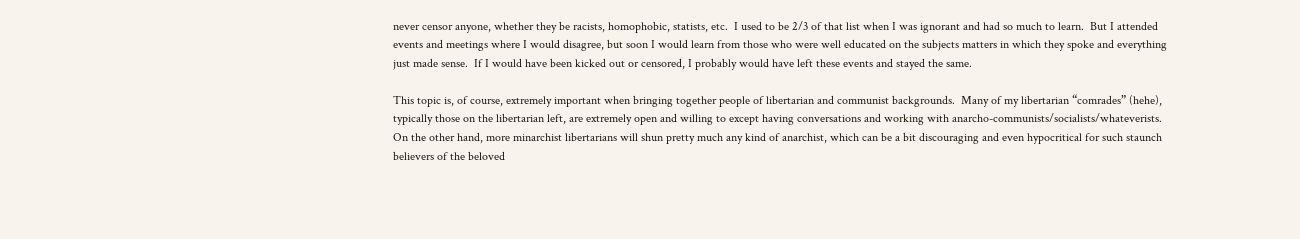never censor anyone, whether they be racists, homophobic, statists, etc.  I used to be 2/3 of that list when I was ignorant and had so much to learn.  But I attended events and meetings where I would disagree, but soon I would learn from those who were well educated on the subjects matters in which they spoke and everything just made sense.  If I would have been kicked out or censored, I probably would have left these events and stayed the same.

This topic is, of course, extremely important when bringing together people of libertarian and communist backgrounds.  Many of my libertarian “comrades” (hehe), typically those on the libertarian left, are extremely open and willing to except having conversations and working with anarcho-communists/socialists/whateverists.  On the other hand, more minarchist libertarians will shun pretty much any kind of anarchist, which can be a bit discouraging and even hypocritical for such staunch believers of the beloved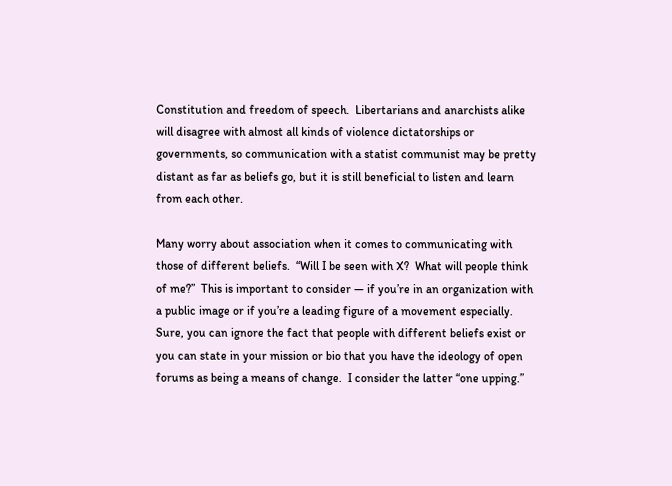Constitution and freedom of speech.  Libertarians and anarchists alike will disagree with almost all kinds of violence dictatorships or governments, so communication with a statist communist may be pretty distant as far as beliefs go, but it is still beneficial to listen and learn from each other.

Many worry about association when it comes to communicating with those of different beliefs.  “Will I be seen with X?  What will people think of me?”  This is important to consider — if you’re in an organization with a public image or if you’re a leading figure of a movement especially.  Sure, you can ignore the fact that people with different beliefs exist or you can state in your mission or bio that you have the ideology of open forums as being a means of change.  I consider the latter “one upping.”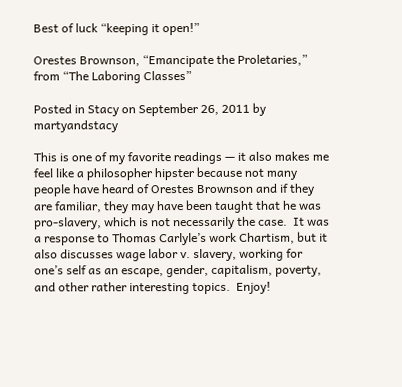Best of luck “keeping it open!”

Orestes Brownson, “Emancipate the Proletaries,” from “The Laboring Classes”

Posted in Stacy on September 26, 2011 by martyandstacy

This is one of my favorite readings — it also makes me feel like a philosopher hipster because not many people have heard of Orestes Brownson and if they are familiar, they may have been taught that he was pro-slavery, which is not necessarily the case.  It was a response to Thomas Carlyle’s work Chartism, but it also discusses wage labor v. slavery, working for one’s self as an escape, gender, capitalism, poverty, and other rather interesting topics.  Enjoy!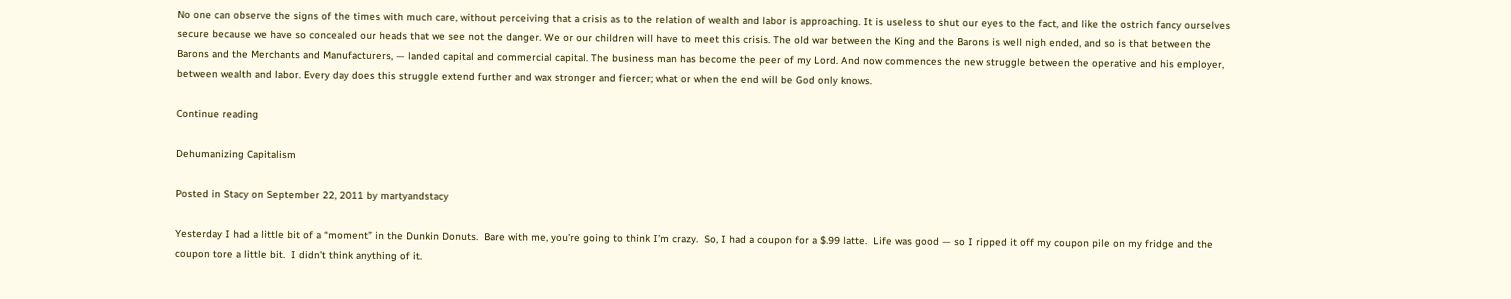No one can observe the signs of the times with much care, without perceiving that a crisis as to the relation of wealth and labor is approaching. It is useless to shut our eyes to the fact, and like the ostrich fancy ourselves secure because we have so concealed our heads that we see not the danger. We or our children will have to meet this crisis. The old war between the King and the Barons is well nigh ended, and so is that between the Barons and the Merchants and Manufacturers, — landed capital and commercial capital. The business man has become the peer of my Lord. And now commences the new struggle between the operative and his employer, between wealth and labor. Every day does this struggle extend further and wax stronger and fiercer; what or when the end will be God only knows.

Continue reading

Dehumanizing Capitalism

Posted in Stacy on September 22, 2011 by martyandstacy

Yesterday I had a little bit of a “moment” in the Dunkin Donuts.  Bare with me, you’re going to think I’m crazy.  So, I had a coupon for a $.99 latte.  Life was good — so I ripped it off my coupon pile on my fridge and the coupon tore a little bit.  I didn’t think anything of it.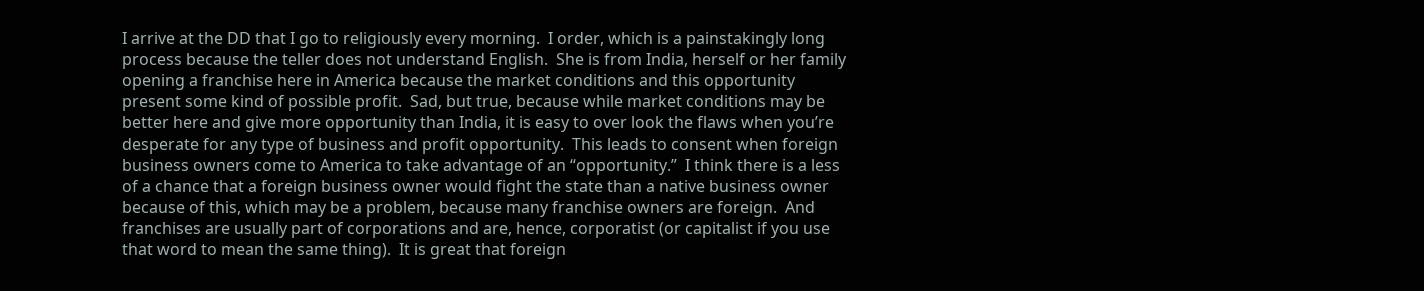I arrive at the DD that I go to religiously every morning.  I order, which is a painstakingly long process because the teller does not understand English.  She is from India, herself or her family opening a franchise here in America because the market conditions and this opportunity present some kind of possible profit.  Sad, but true, because while market conditions may be better here and give more opportunity than India, it is easy to over look the flaws when you’re desperate for any type of business and profit opportunity.  This leads to consent when foreign business owners come to America to take advantage of an “opportunity.”  I think there is a less of a chance that a foreign business owner would fight the state than a native business owner because of this, which may be a problem, because many franchise owners are foreign.  And franchises are usually part of corporations and are, hence, corporatist (or capitalist if you use that word to mean the same thing).  It is great that foreign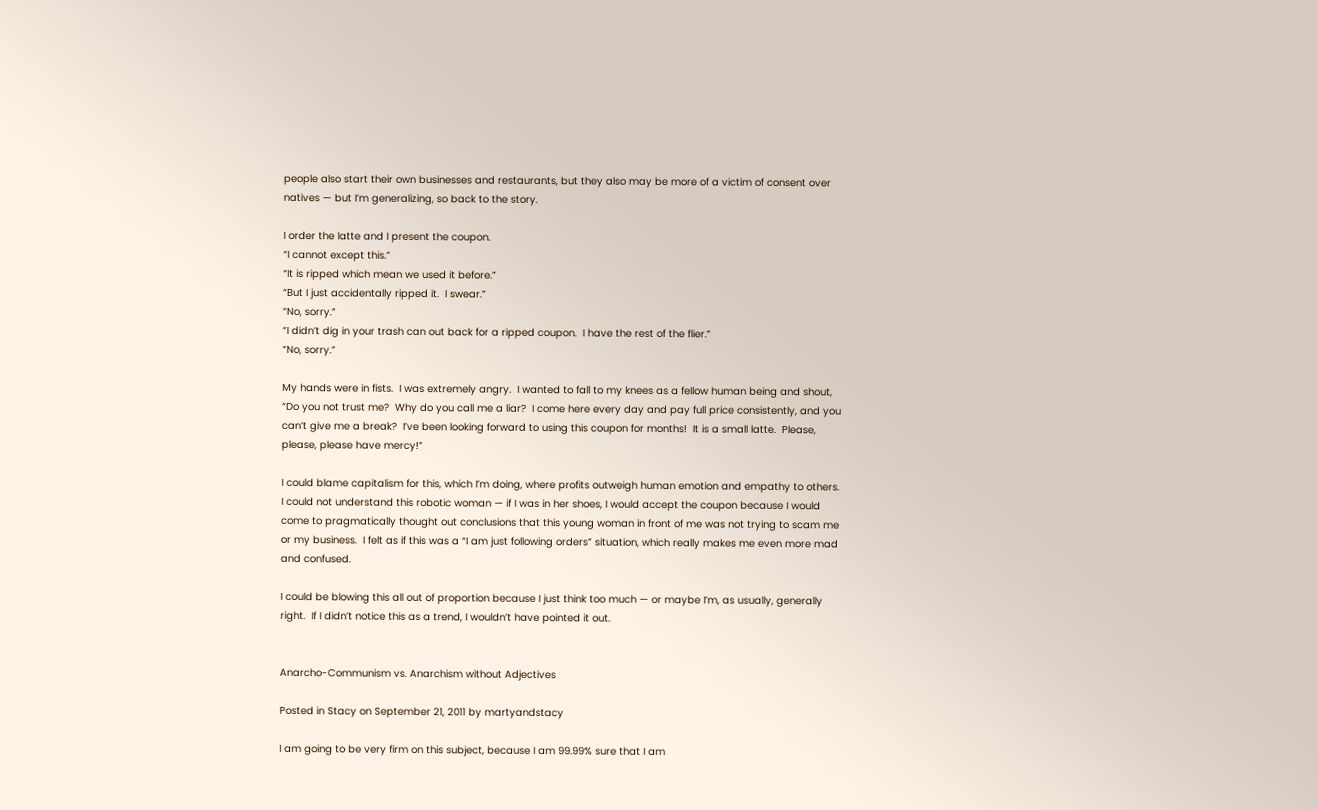people also start their own businesses and restaurants, but they also may be more of a victim of consent over natives — but I’m generalizing, so back to the story.

I order the latte and I present the coupon.
“I cannot except this.”
“It is ripped which mean we used it before.”
“But I just accidentally ripped it.  I swear.”
“No, sorry.”
“I didn’t dig in your trash can out back for a ripped coupon.  I have the rest of the flier.”
“No, sorry.”

My hands were in fists.  I was extremely angry.  I wanted to fall to my knees as a fellow human being and shout, “Do you not trust me?  Why do you call me a liar?  I come here every day and pay full price consistently, and you can’t give me a break?  I’ve been looking forward to using this coupon for months!  It is a small latte.  Please, please, please have mercy!”

I could blame capitalism for this, which I’m doing, where profits outweigh human emotion and empathy to others.  I could not understand this robotic woman — if I was in her shoes, I would accept the coupon because I would come to pragmatically thought out conclusions that this young woman in front of me was not trying to scam me or my business.  I felt as if this was a “I am just following orders” situation, which really makes me even more mad and confused.

I could be blowing this all out of proportion because I just think too much — or maybe I’m, as usually, generally right.  If I didn’t notice this as a trend, I wouldn’t have pointed it out.


Anarcho-Communism vs. Anarchism without Adjectives

Posted in Stacy on September 21, 2011 by martyandstacy

I am going to be very firm on this subject, because I am 99.99% sure that I am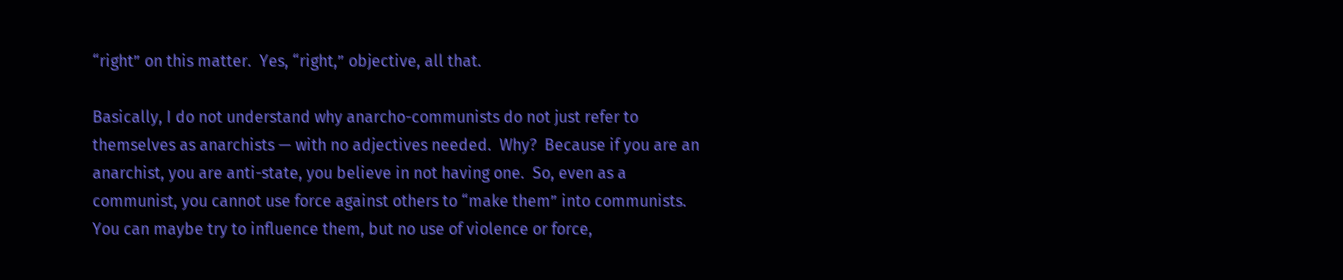“right” on this matter.  Yes, “right,” objective, all that.

Basically, I do not understand why anarcho-communists do not just refer to themselves as anarchists — with no adjectives needed.  Why?  Because if you are an anarchist, you are anti-state, you believe in not having one.  So, even as a communist, you cannot use force against others to “make them” into communists.  You can maybe try to influence them, but no use of violence or force,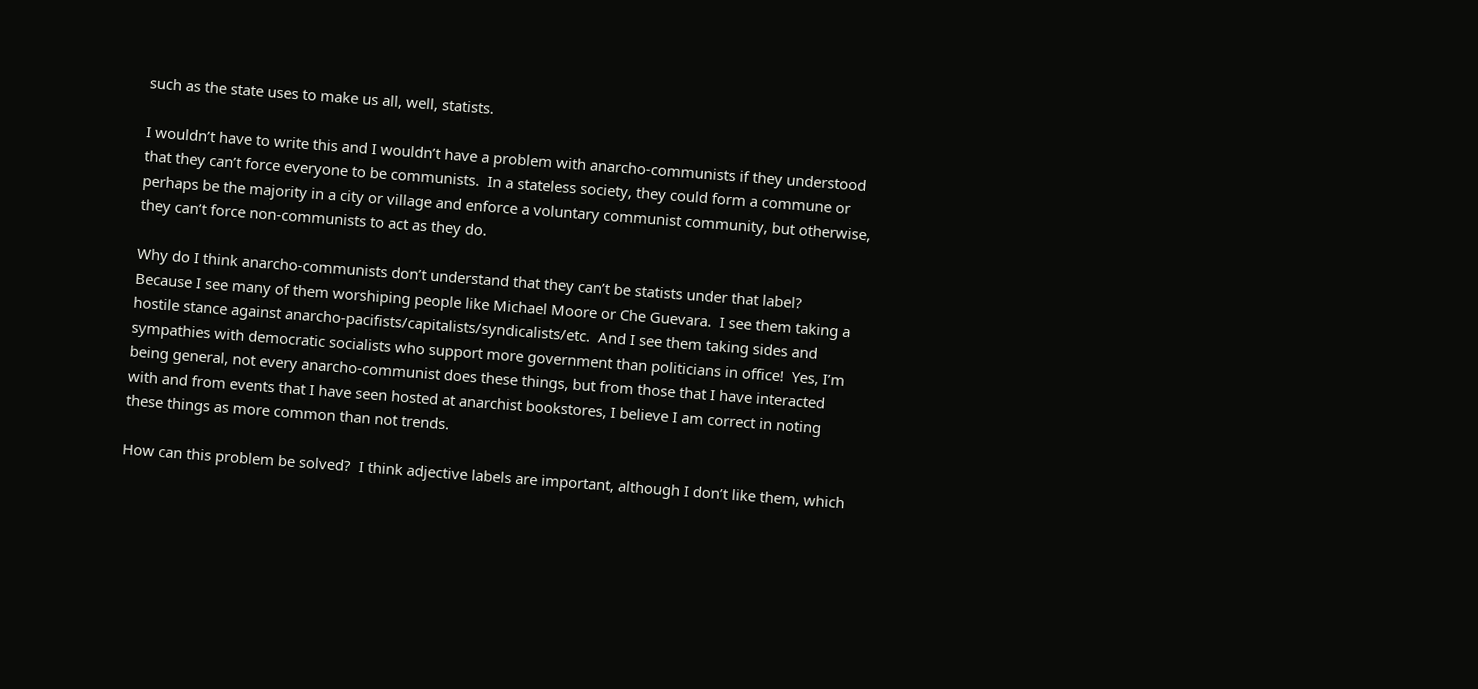such as the state uses to make us all, well, statists.

I wouldn’t have to write this and I wouldn’t have a problem with anarcho-communists if they understood that they can’t force everyone to be communists.  In a stateless society, they could form a commune or perhaps be the majority in a city or village and enforce a voluntary communist community, but otherwise, they can’t force non-communists to act as they do.

Why do I think anarcho-communists don’t understand that they can’t be statists under that label?  Because I see many of them worshiping people like Michael Moore or Che Guevara.  I see them taking a hostile stance against anarcho-pacifists/capitalists/syndicalists/etc.  And I see them taking sides and sympathies with democratic socialists who support more government than politicians in office!  Yes, I’m being general, not every anarcho-communist does these things, but from those that I have interacted with and from events that I have seen hosted at anarchist bookstores, I believe I am correct in noting these things as more common than not trends.

How can this problem be solved?  I think adjective labels are important, although I don’t like them, which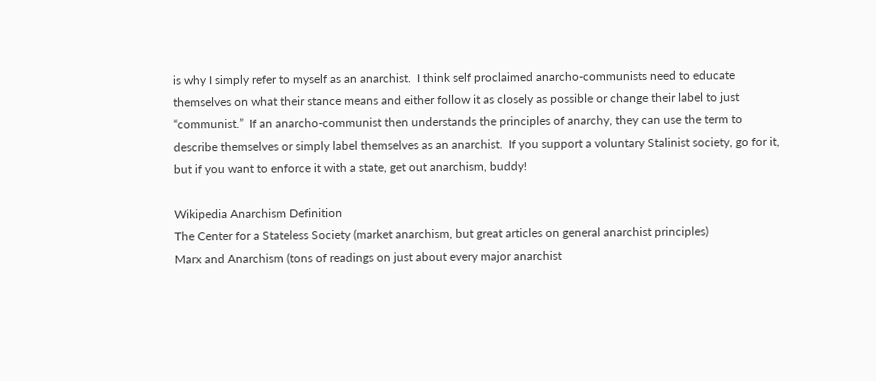is why I simply refer to myself as an anarchist.  I think self proclaimed anarcho-communists need to educate themselves on what their stance means and either follow it as closely as possible or change their label to just “communist.”  If an anarcho-communist then understands the principles of anarchy, they can use the term to describe themselves or simply label themselves as an anarchist.  If you support a voluntary Stalinist society, go for it, but if you want to enforce it with a state, get out anarchism, buddy!

Wikipedia Anarchism Definition
The Center for a Stateless Society (market anarchism, but great articles on general anarchist principles)
Marx and Anarchism (tons of readings on just about every major anarchist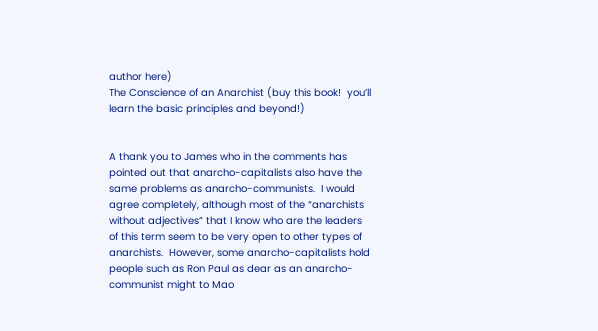author here)
The Conscience of an Anarchist (buy this book!  you’ll learn the basic principles and beyond!)


A thank you to James who in the comments has pointed out that anarcho-capitalists also have the same problems as anarcho-communists.  I would agree completely, although most of the “anarchists without adjectives” that I know who are the leaders of this term seem to be very open to other types of anarchists.  However, some anarcho-capitalists hold people such as Ron Paul as dear as an anarcho-communist might to Mao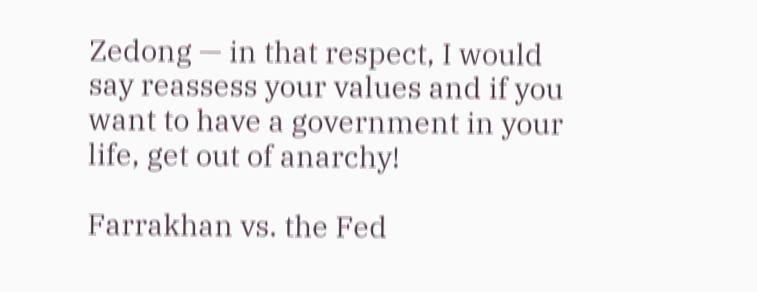Zedong — in that respect, I would say reassess your values and if you want to have a government in your life, get out of anarchy!

Farrakhan vs. the Fed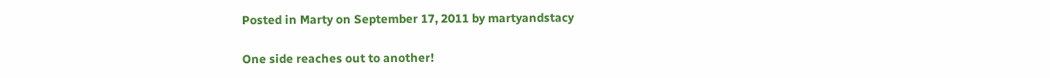Posted in Marty on September 17, 2011 by martyandstacy

One side reaches out to another!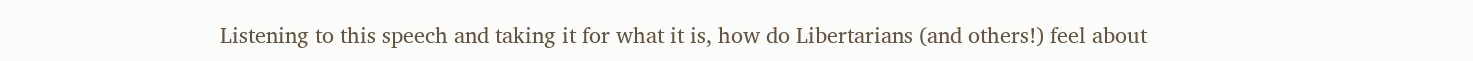Listening to this speech and taking it for what it is, how do Libertarians (and others!) feel about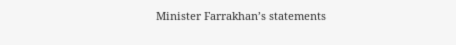Minister Farrakhan’s statements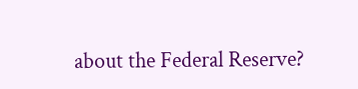about the Federal Reserve?